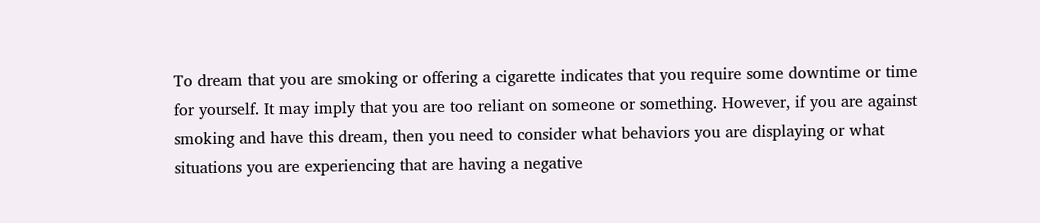To dream that you are smoking or offering a cigarette indicates that you require some downtime or time for yourself. It may imply that you are too reliant on someone or something. However, if you are against smoking and have this dream, then you need to consider what behaviors you are displaying or what situations you are experiencing that are having a negative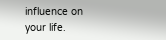influence on your life.